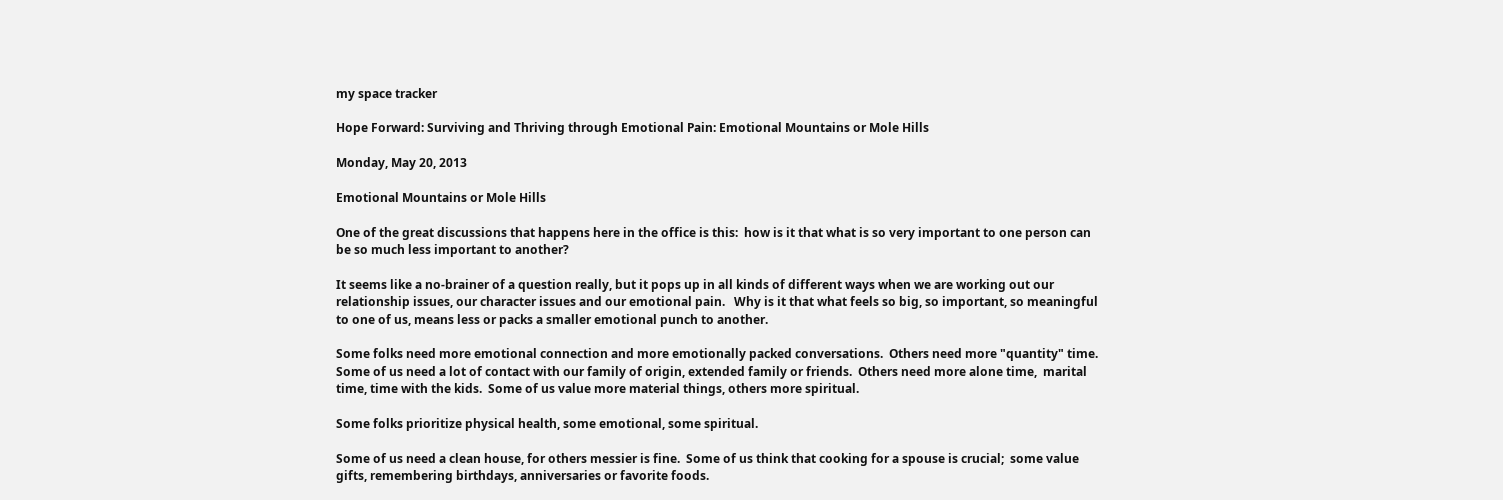my space tracker

Hope Forward: Surviving and Thriving through Emotional Pain: Emotional Mountains or Mole Hills

Monday, May 20, 2013

Emotional Mountains or Mole Hills

One of the great discussions that happens here in the office is this:  how is it that what is so very important to one person can be so much less important to another?

It seems like a no-brainer of a question really, but it pops up in all kinds of different ways when we are working out our relationship issues, our character issues and our emotional pain.   Why is it that what feels so big, so important, so meaningful to one of us, means less or packs a smaller emotional punch to another.

Some folks need more emotional connection and more emotionally packed conversations.  Others need more "quantity" time.  Some of us need a lot of contact with our family of origin, extended family or friends.  Others need more alone time,  marital time, time with the kids.  Some of us value more material things, others more spiritual.

Some folks prioritize physical health, some emotional, some spiritual.

Some of us need a clean house, for others messier is fine.  Some of us think that cooking for a spouse is crucial;  some value gifts, remembering birthdays, anniversaries or favorite foods.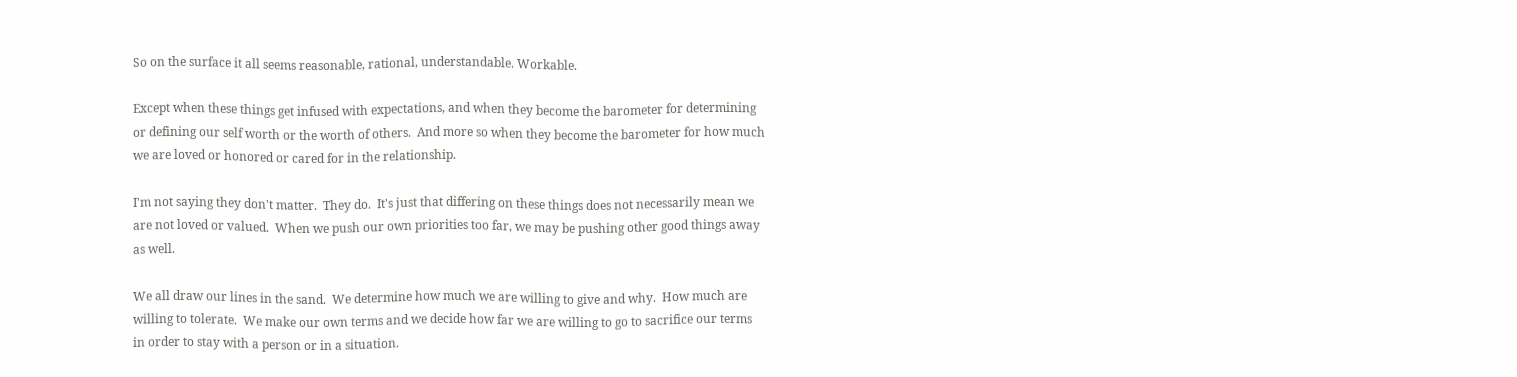So on the surface it all seems reasonable, rational, understandable. Workable.

Except when these things get infused with expectations, and when they become the barometer for determining  or defining our self worth or the worth of others.  And more so when they become the barometer for how much we are loved or honored or cared for in the relationship.

I'm not saying they don't matter.  They do.  It's just that differing on these things does not necessarily mean we are not loved or valued.  When we push our own priorities too far, we may be pushing other good things away as well.

We all draw our lines in the sand.  We determine how much we are willing to give and why.  How much are willing to tolerate.  We make our own terms and we decide how far we are willing to go to sacrifice our terms in order to stay with a person or in a situation.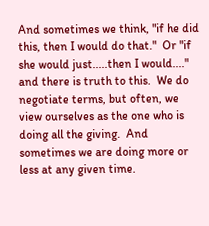And sometimes we think, "if he did this, then I would do that."  Or "if she would just.....then I would...." and there is truth to this.  We do negotiate terms, but often, we view ourselves as the one who is doing all the giving.  And sometimes we are doing more or less at any given time.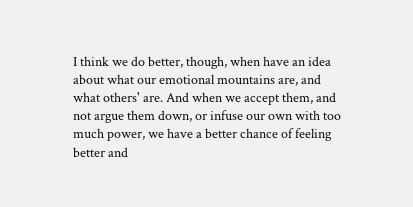I think we do better, though, when have an idea about what our emotional mountains are, and what others' are. And when we accept them, and not argue them down, or infuse our own with too much power, we have a better chance of feeling better and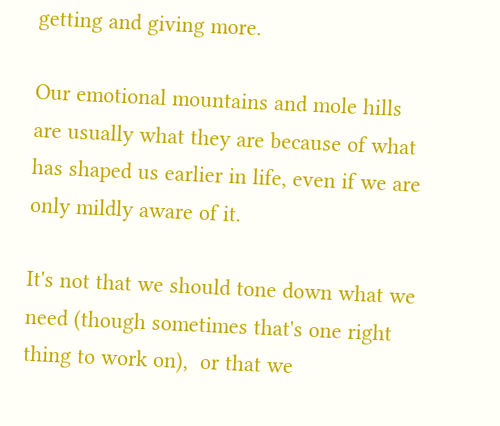getting and giving more.

Our emotional mountains and mole hills are usually what they are because of what has shaped us earlier in life, even if we are only mildly aware of it.

It's not that we should tone down what we need (though sometimes that's one right thing to work on),  or that we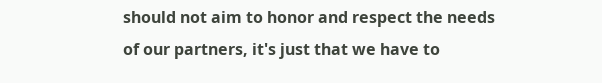should not aim to honor and respect the needs of our partners, it's just that we have to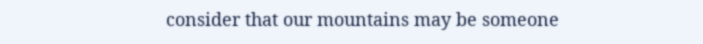consider that our mountains may be someone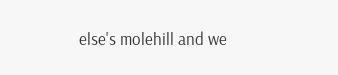else's molehill and we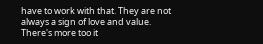have to work with that. They are not always a sign of love and value.  There's more too it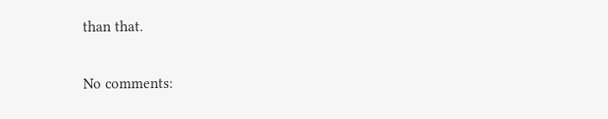than that.

No comments: